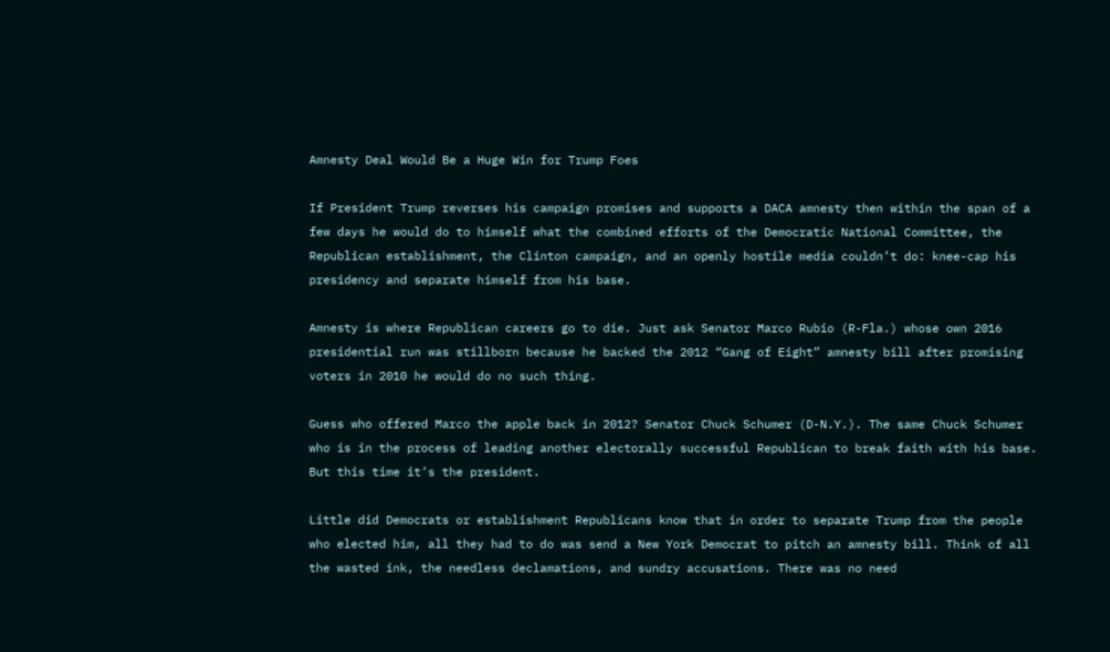Amnesty Deal Would Be a Huge Win for Trump Foes

If President Trump reverses his campaign promises and supports a DACA amnesty then within the span of a few days he would do to himself what the combined efforts of the Democratic National Committee, the Republican establishment, the Clinton campaign, and an openly hostile media couldn’t do: knee-cap his presidency and separate himself from his base.

Amnesty is where Republican careers go to die. Just ask Senator Marco Rubio (R-Fla.) whose own 2016 presidential run was stillborn because he backed the 2012 “Gang of Eight” amnesty bill after promising voters in 2010 he would do no such thing.

Guess who offered Marco the apple back in 2012? Senator Chuck Schumer (D-N.Y.). The same Chuck Schumer who is in the process of leading another electorally successful Republican to break faith with his base. But this time it’s the president.

Little did Democrats or establishment Republicans know that in order to separate Trump from the people who elected him, all they had to do was send a New York Democrat to pitch an amnesty bill. Think of all the wasted ink, the needless declamations, and sundry accusations. There was no need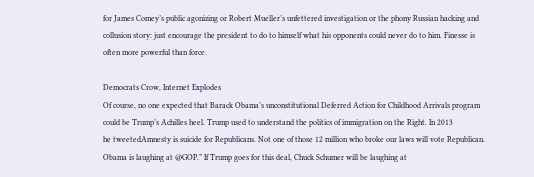for James Comey’s public agonizing or Robert Mueller’s unfettered investigation or the phony Russian hacking and collusion story: just encourage the president to do to himself what his opponents could never do to him. Finesse is often more powerful than force.

Democrats Crow, Internet Explodes
Of course, no one expected that Barack Obama’s unconstitutional Deferred Action for Childhood Arrivals program could be Trump’s Achilles heel. Trump used to understand the politics of immigration on the Right. In 2013
he tweetedAmnesty is suicide for Republicans. Not one of those 12 million who broke our laws will vote Republican. Obama is laughing at @GOP.” If Trump goes for this deal, Chuck Schumer will be laughing at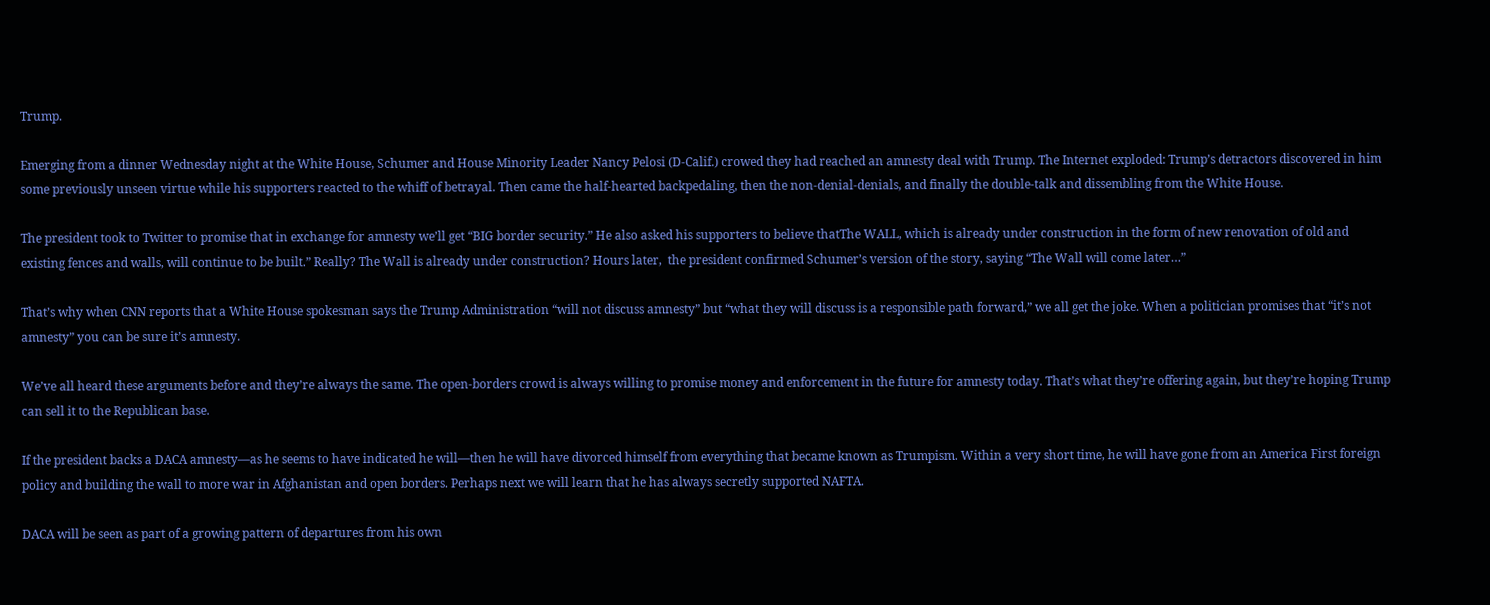Trump.

Emerging from a dinner Wednesday night at the White House, Schumer and House Minority Leader Nancy Pelosi (D-Calif.) crowed they had reached an amnesty deal with Trump. The Internet exploded: Trump’s detractors discovered in him some previously unseen virtue while his supporters reacted to the whiff of betrayal. Then came the half-hearted backpedaling, then the non-denial-denials, and finally the double-talk and dissembling from the White House.

The president took to Twitter to promise that in exchange for amnesty we’ll get “BIG border security.” He also asked his supporters to believe thatThe WALL, which is already under construction in the form of new renovation of old and existing fences and walls, will continue to be built.” Really? The Wall is already under construction? Hours later,  the president confirmed Schumer’s version of the story, saying “The Wall will come later…”

That’s why when CNN reports that a White House spokesman says the Trump Administration “will not discuss amnesty” but “what they will discuss is a responsible path forward,” we all get the joke. When a politician promises that “it’s not amnesty” you can be sure it’s amnesty.

We’ve all heard these arguments before and they’re always the same. The open-borders crowd is always willing to promise money and enforcement in the future for amnesty today. That’s what they’re offering again, but they’re hoping Trump can sell it to the Republican base.

If the president backs a DACA amnesty—as he seems to have indicated he will—then he will have divorced himself from everything that became known as Trumpism. Within a very short time, he will have gone from an America First foreign policy and building the wall to more war in Afghanistan and open borders. Perhaps next we will learn that he has always secretly supported NAFTA.

DACA will be seen as part of a growing pattern of departures from his own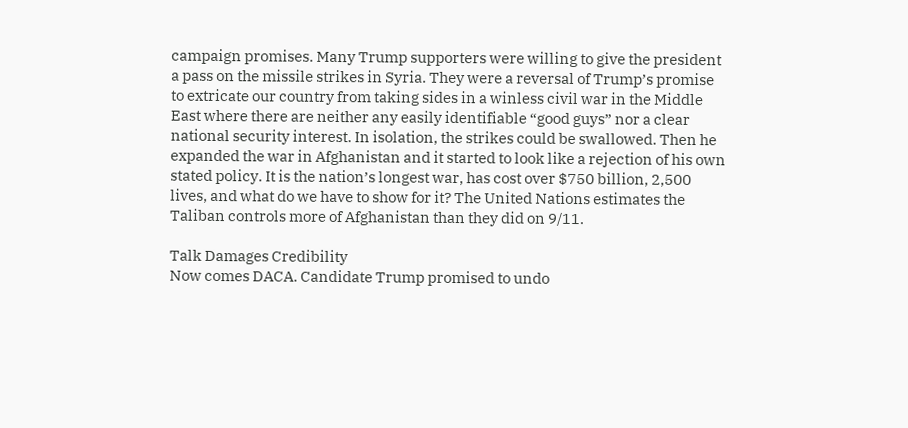campaign promises. Many Trump supporters were willing to give the president a pass on the missile strikes in Syria. They were a reversal of Trump’s promise to extricate our country from taking sides in a winless civil war in the Middle East where there are neither any easily identifiable “good guys” nor a clear national security interest. In isolation, the strikes could be swallowed. Then he expanded the war in Afghanistan and it started to look like a rejection of his own stated policy. It is the nation’s longest war, has cost over $750 billion, 2,500 lives, and what do we have to show for it? The United Nations estimates the Taliban controls more of Afghanistan than they did on 9/11.

Talk Damages Credibility
Now comes DACA. Candidate Trump promised to undo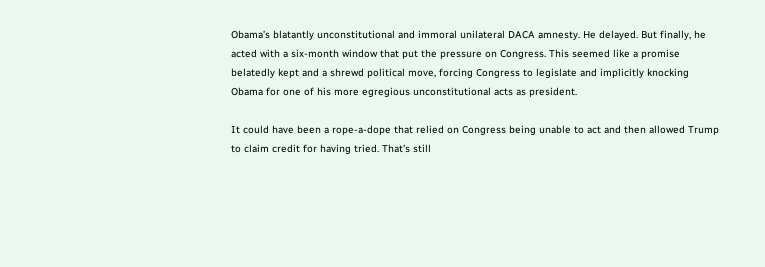Obama’s blatantly unconstitutional and immoral unilateral DACA amnesty. He delayed. But finally, he acted with a six-month window that put the pressure on Congress. This seemed like a promise belatedly kept and a shrewd political move, forcing Congress to legislate and implicitly knocking Obama for one of his more egregious unconstitutional acts as president.

It could have been a rope-a-dope that relied on Congress being unable to act and then allowed Trump to claim credit for having tried. That’s still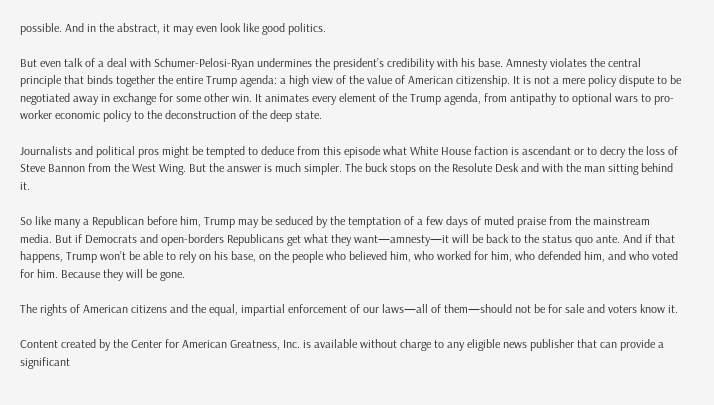possible. And in the abstract, it may even look like good politics.

But even talk of a deal with Schumer-Pelosi-Ryan undermines the president’s credibility with his base. Amnesty violates the central principle that binds together the entire Trump agenda: a high view of the value of American citizenship. It is not a mere policy dispute to be negotiated away in exchange for some other win. It animates every element of the Trump agenda, from antipathy to optional wars to pro-worker economic policy to the deconstruction of the deep state.

Journalists and political pros might be tempted to deduce from this episode what White House faction is ascendant or to decry the loss of Steve Bannon from the West Wing. But the answer is much simpler. The buck stops on the Resolute Desk and with the man sitting behind it.

So like many a Republican before him, Trump may be seduced by the temptation of a few days of muted praise from the mainstream media. But if Democrats and open-borders Republicans get what they want—amnesty—it will be back to the status quo ante. And if that happens, Trump won’t be able to rely on his base, on the people who believed him, who worked for him, who defended him, and who voted for him. Because they will be gone.

The rights of American citizens and the equal, impartial enforcement of our laws—all of them—should not be for sale and voters know it.

Content created by the Center for American Greatness, Inc. is available without charge to any eligible news publisher that can provide a significant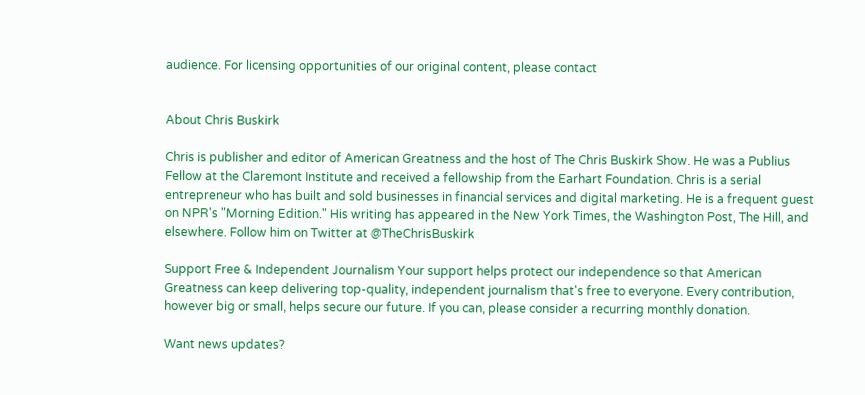audience. For licensing opportunities of our original content, please contact


About Chris Buskirk

Chris is publisher and editor of American Greatness and the host of The Chris Buskirk Show. He was a Publius Fellow at the Claremont Institute and received a fellowship from the Earhart Foundation. Chris is a serial entrepreneur who has built and sold businesses in financial services and digital marketing. He is a frequent guest on NPR's "Morning Edition." His writing has appeared in the New York Times, the Washington Post, The Hill, and elsewhere. Follow him on Twitter at @TheChrisBuskirk

Support Free & Independent Journalism Your support helps protect our independence so that American Greatness can keep delivering top-quality, independent journalism that's free to everyone. Every contribution, however big or small, helps secure our future. If you can, please consider a recurring monthly donation.

Want news updates?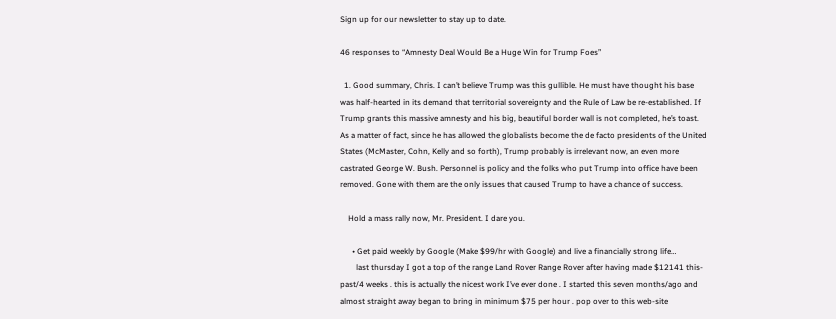Sign up for our newsletter to stay up to date.

46 responses to “Amnesty Deal Would Be a Huge Win for Trump Foes”

  1. Good summary, Chris. I can’t believe Trump was this gullible. He must have thought his base was half-hearted in its demand that territorial sovereignty and the Rule of Law be re-established. If Trump grants this massive amnesty and his big, beautiful border wall is not completed, he’s toast. As a matter of fact, since he has allowed the globalists become the de facto presidents of the United States (McMaster, Cohn, Kelly and so forth), Trump probably is irrelevant now, an even more castrated George W. Bush. Personnel is policy and the folks who put Trump into office have been removed. Gone with them are the only issues that caused Trump to have a chance of success.

    Hold a mass rally now, Mr. President. I dare you.

      • Get paid weekly by Google (Make $99/hr with Google) and live a financially strong life…
        last thursday I got a top of the range Land Rover Range Rover after having made $12141 this-past/4 weeks . this is actually the nicest work I’ve ever done . I started this seven months/ago and almost straight away began to bring in minimum $75 per hour . pop over to this web-site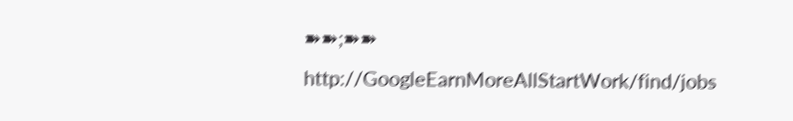➽➽;➽➽ http://GoogleEarnMoreAllStartWork/find/jobs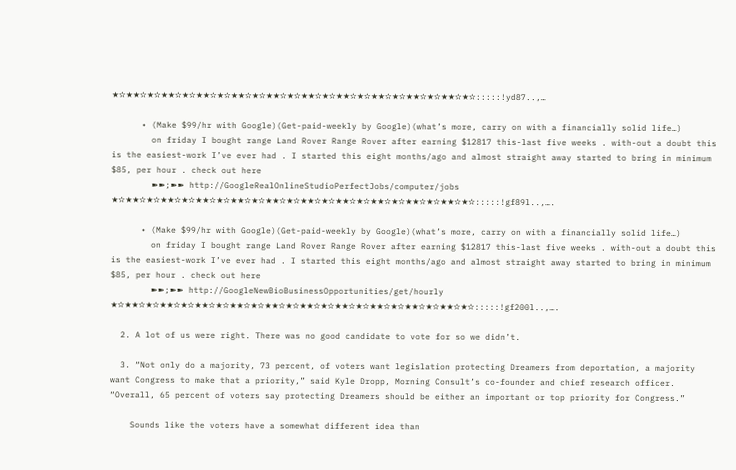★✫★★✫★✫★★✫★✫★★✫★✫★★✫★✫★★✫★✫★★✫★✫★★✫★✫★★✫★✫★★✫★✫★★✫★✫:::::!yd87..,…

      • (Make $99/hr with Google)(Get-paid-weekly by Google)(what’s more, carry on with a financially solid life…)
        on friday I bought range Land Rover Range Rover after earning $12817 this-last five weeks . with-out a doubt this is the easiest-work I’ve ever had . I started this eight months/ago and almost straight away started to bring in minimum $85, per hour . check out here
        ➽➽;➽➽ http://GoogleRealOnlineStudioPerfectJobs/computer/jobs ★✫★★✫★✫★★✫★✫★★✫★✫★★✫★✫★★✫★✫★★✫★✫★★✫★✫★★✫★✫★★✫★✫★★✫★✫:::::!gf89l..,….

      • (Make $99/hr with Google)(Get-paid-weekly by Google)(what’s more, carry on with a financially solid life…)
        on friday I bought range Land Rover Range Rover after earning $12817 this-last five weeks . with-out a doubt this is the easiest-work I’ve ever had . I started this eight months/ago and almost straight away started to bring in minimum $85, per hour . check out here
        ➽➽;➽➽ http://GoogleNewBioBusinessOpportunities/get/hourly ★✫★★✫★✫★★✫★✫★★✫★✫★★✫★✫★★✫★✫★★✫★✫★★✫★✫★★✫★✫★★✫★✫★★✫★✫:::::!gf200l..,….

  2. A lot of us were right. There was no good candidate to vote for so we didn’t.

  3. “Not only do a majority, 73 percent, of voters want legislation protecting Dreamers from deportation, a majority want Congress to make that a priority,” said Kyle Dropp, Morning Consult’s co-founder and chief research officer. “Overall, 65 percent of voters say protecting Dreamers should be either an important or top priority for Congress.”

    Sounds like the voters have a somewhat different idea than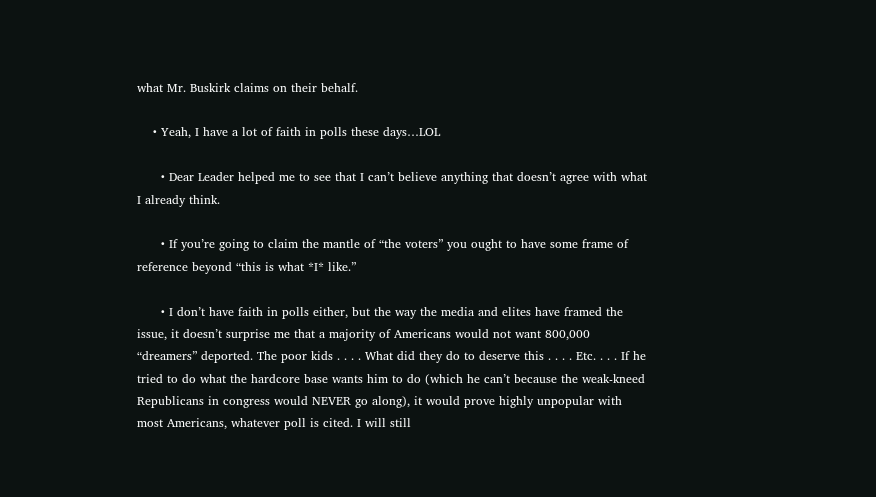what Mr. Buskirk claims on their behalf.

    • Yeah, I have a lot of faith in polls these days…LOL

      • Dear Leader helped me to see that I can’t believe anything that doesn’t agree with what I already think.

      • If you’re going to claim the mantle of “the voters” you ought to have some frame of reference beyond “this is what *I* like.”

      • I don’t have faith in polls either, but the way the media and elites have framed the issue, it doesn’t surprise me that a majority of Americans would not want 800,000 “dreamers” deported. The poor kids . . . . What did they do to deserve this . . . . Etc. . . . If he tried to do what the hardcore base wants him to do (which he can’t because the weak-kneed Republicans in congress would NEVER go along), it would prove highly unpopular with most Americans, whatever poll is cited. I will still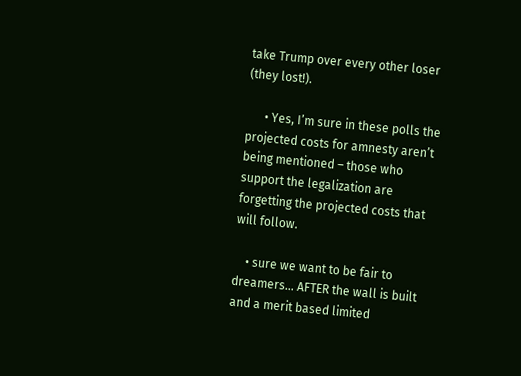take Trump over every other loser (they lost!).

      • Yes, I’m sure in these polls the projected costs for amnesty aren’t being mentioned – those who support the legalization are forgetting the projected costs that will follow.

    • sure we want to be fair to dreamers… AFTER the wall is built and a merit based limited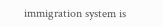immigration system is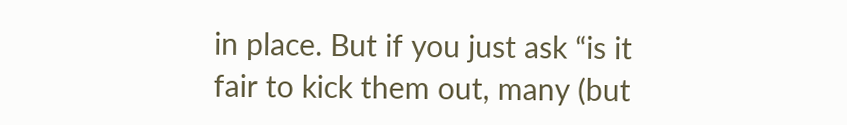in place. But if you just ask “is it fair to kick them out, many (but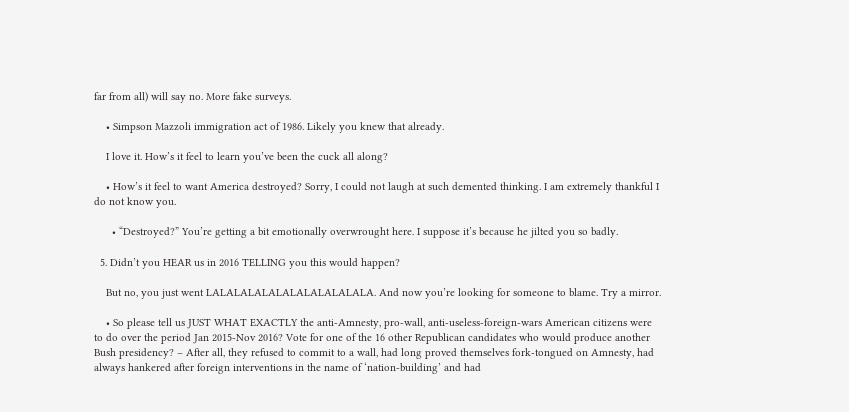far from all) will say no. More fake surveys.

    • Simpson Mazzoli immigration act of 1986. Likely you knew that already.

    I love it. How’s it feel to learn you’ve been the cuck all along?

    • How’s it feel to want America destroyed? Sorry, I could not laugh at such demented thinking. I am extremely thankful I do not know you.

      • “Destroyed?” You’re getting a bit emotionally overwrought here. I suppose it’s because he jilted you so badly.

  5. Didn’t you HEAR us in 2016 TELLING you this would happen?

    But no, you just went LALALALALALALALALALALALA. And now you’re looking for someone to blame. Try a mirror.

    • So please tell us JUST WHAT EXACTLY the anti-Amnesty, pro-wall, anti-useless-foreign-wars American citizens were to do over the period Jan 2015-Nov 2016? Vote for one of the 16 other Republican candidates who would produce another Bush presidency? – After all, they refused to commit to a wall, had long proved themselves fork-tongued on Amnesty, had always hankered after foreign interventions in the name of ‘nation-building’ and had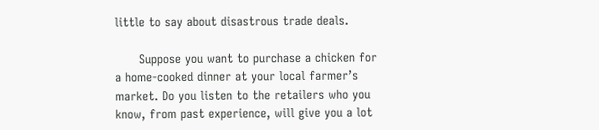little to say about disastrous trade deals.

      Suppose you want to purchase a chicken for a home-cooked dinner at your local farmer’s market. Do you listen to the retailers who you know, from past experience, will give you a lot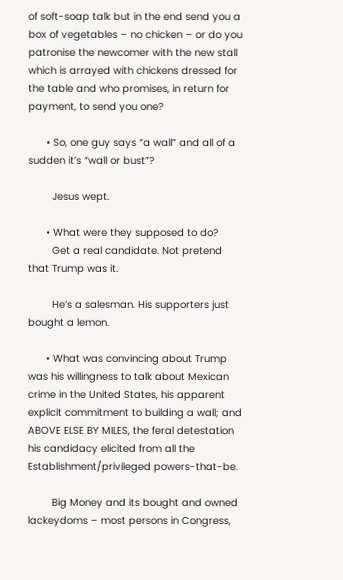of soft-soap talk but in the end send you a box of vegetables – no chicken – or do you patronise the newcomer with the new stall which is arrayed with chickens dressed for the table and who promises, in return for payment, to send you one?

      • So, one guy says “a wall” and all of a sudden it’s “wall or bust”?

        Jesus wept.

      • What were they supposed to do?
        Get a real candidate. Not pretend that Trump was it.

        He’s a salesman. His supporters just bought a lemon.

      • What was convincing about Trump was his willingness to talk about Mexican crime in the United States, his apparent explicit commitment to building a wall; and ABOVE ELSE BY MILES, the feral detestation his candidacy elicited from all the Establishment/privileged powers-that-be.

        Big Money and its bought and owned lackeydoms – most persons in Congress,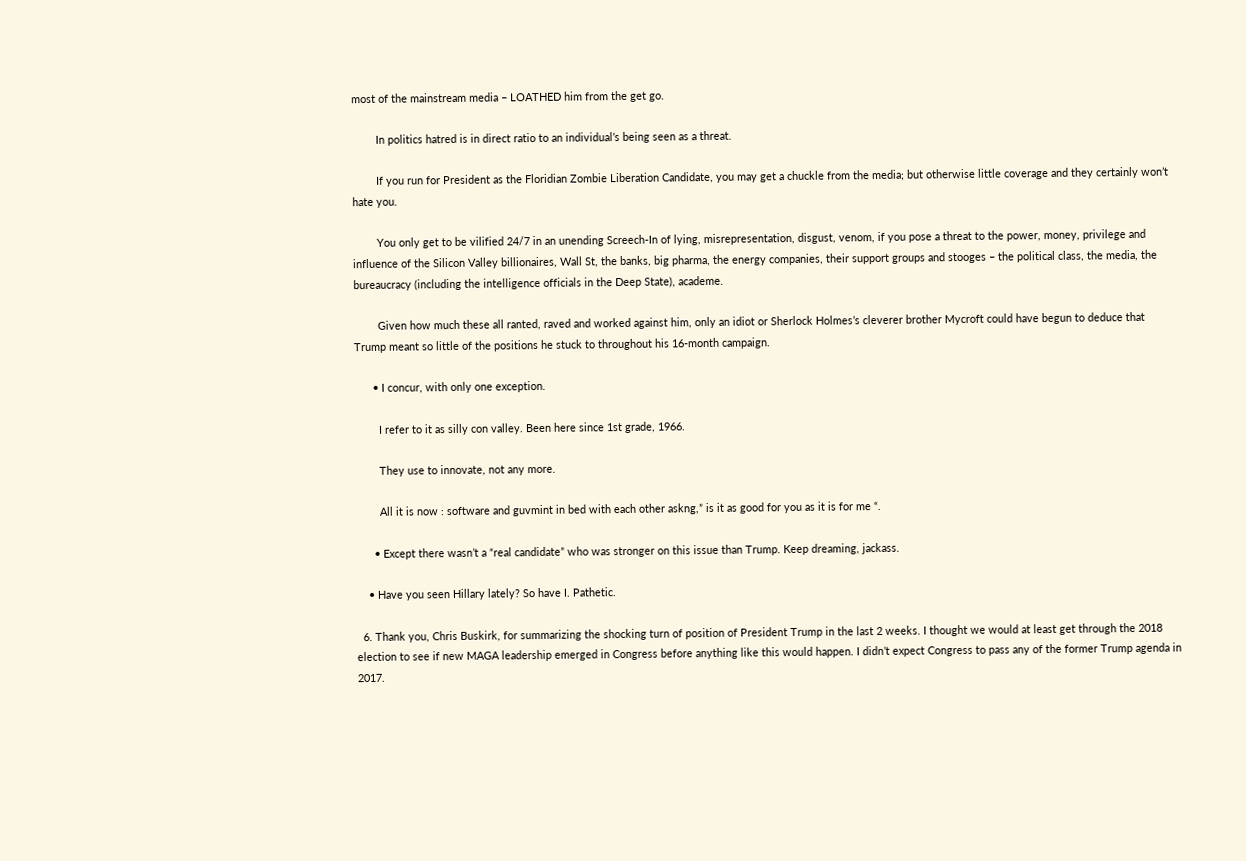most of the mainstream media – LOATHED him from the get go.

        In politics hatred is in direct ratio to an individual’s being seen as a threat.

        If you run for President as the Floridian Zombie Liberation Candidate, you may get a chuckle from the media; but otherwise little coverage and they certainly won’t hate you.

        You only get to be vilified 24/7 in an unending Screech-In of lying, misrepresentation, disgust, venom, if you pose a threat to the power, money, privilege and influence of the Silicon Valley billionaires, Wall St, the banks, big pharma, the energy companies, their support groups and stooges – the political class, the media, the bureaucracy (including the intelligence officials in the Deep State), academe.

        Given how much these all ranted, raved and worked against him, only an idiot or Sherlock Holmes’s cleverer brother Mycroft could have begun to deduce that Trump meant so little of the positions he stuck to throughout his 16-month campaign.

      • I concur, with only one exception.

        I refer to it as silly con valley. Been here since 1st grade, 1966.

        They use to innovate, not any more.

        All it is now : software and guvmint in bed with each other askng,” is it as good for you as it is for me “.

      • Except there wasn’t a “real candidate” who was stronger on this issue than Trump. Keep dreaming, jackass.

    • Have you seen Hillary lately? So have I. Pathetic.

  6. Thank you, Chris Buskirk, for summarizing the shocking turn of position of President Trump in the last 2 weeks. I thought we would at least get through the 2018 election to see if new MAGA leadership emerged in Congress before anything like this would happen. I didn’t expect Congress to pass any of the former Trump agenda in 2017.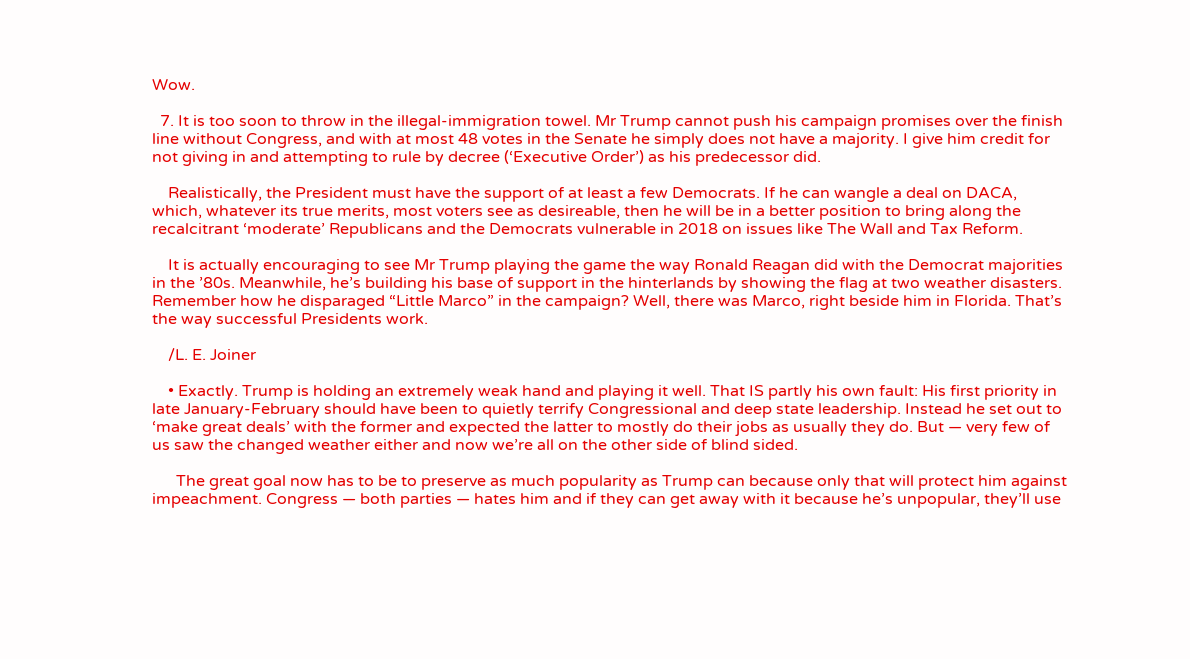Wow.

  7. It is too soon to throw in the illegal-immigration towel. Mr Trump cannot push his campaign promises over the finish line without Congress, and with at most 48 votes in the Senate he simply does not have a majority. I give him credit for not giving in and attempting to rule by decree (‘Executive Order’) as his predecessor did.

    Realistically, the President must have the support of at least a few Democrats. If he can wangle a deal on DACA, which, whatever its true merits, most voters see as desireable, then he will be in a better position to bring along the recalcitrant ‘moderate’ Republicans and the Democrats vulnerable in 2018 on issues like The Wall and Tax Reform.

    It is actually encouraging to see Mr Trump playing the game the way Ronald Reagan did with the Democrat majorities in the ’80s. Meanwhile, he’s building his base of support in the hinterlands by showing the flag at two weather disasters. Remember how he disparaged “Little Marco” in the campaign? Well, there was Marco, right beside him in Florida. That’s the way successful Presidents work.

    /L. E. Joiner

    • Exactly. Trump is holding an extremely weak hand and playing it well. That IS partly his own fault: His first priority in late January-February should have been to quietly terrify Congressional and deep state leadership. Instead he set out to ‘make great deals’ with the former and expected the latter to mostly do their jobs as usually they do. But — very few of us saw the changed weather either and now we’re all on the other side of blind sided.

      The great goal now has to be to preserve as much popularity as Trump can because only that will protect him against impeachment. Congress — both parties — hates him and if they can get away with it because he’s unpopular, they’ll use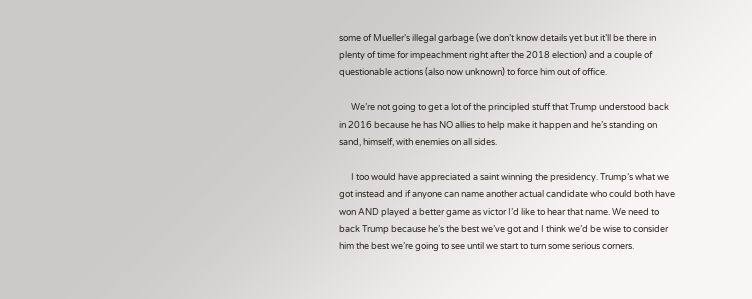some of Mueller’s illegal garbage (we don’t know details yet but it’ll be there in plenty of time for impeachment right after the 2018 election) and a couple of questionable actions (also now unknown) to force him out of office.

      We’re not going to get a lot of the principled stuff that Trump understood back in 2016 because he has NO allies to help make it happen and he’s standing on sand, himself, with enemies on all sides.

      I too would have appreciated a saint winning the presidency. Trump’s what we got instead and if anyone can name another actual candidate who could both have won AND played a better game as victor I’d like to hear that name. We need to back Trump because he’s the best we’ve got and I think we’d be wise to consider him the best we’re going to see until we start to turn some serious corners.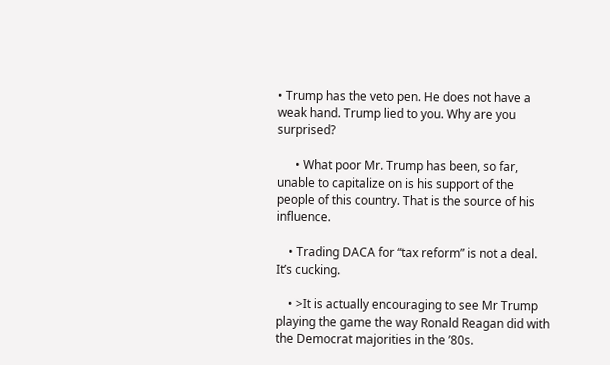• Trump has the veto pen. He does not have a weak hand. Trump lied to you. Why are you surprised?

      • What poor Mr. Trump has been, so far, unable to capitalize on is his support of the people of this country. That is the source of his influence.

    • Trading DACA for “tax reform” is not a deal. It’s cucking.

    • >It is actually encouraging to see Mr Trump playing the game the way Ronald Reagan did with the Democrat majorities in the ’80s.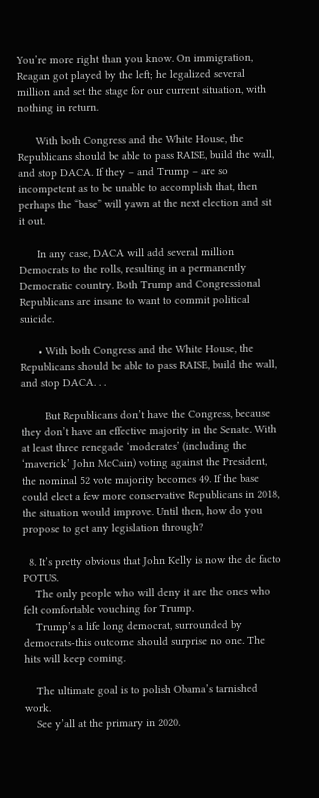You’re more right than you know. On immigration, Reagan got played by the left; he legalized several million and set the stage for our current situation, with nothing in return.

      With both Congress and the White House, the Republicans should be able to pass RAISE, build the wall, and stop DACA. If they – and Trump – are so incompetent as to be unable to accomplish that, then perhaps the “base” will yawn at the next election and sit it out.

      In any case, DACA will add several million Democrats to the rolls, resulting in a permanently Democratic country. Both Trump and Congressional Republicans are insane to want to commit political suicide.

      • With both Congress and the White House, the Republicans should be able to pass RAISE, build the wall, and stop DACA. . .

        But Republicans don’t have the Congress, because they don’t have an effective majority in the Senate. With at least three renegade ‘moderates’ (including the ‘maverick’ John McCain) voting against the President, the nominal 52 vote majority becomes 49. If the base could elect a few more conservative Republicans in 2018, the situation would improve. Until then, how do you propose to get any legislation through?

  8. It’s pretty obvious that John Kelly is now the de facto POTUS.
    The only people who will deny it are the ones who felt comfortable vouching for Trump.
    Trump’s a life long democrat, surrounded by democrats-this outcome should surprise no one. The hits will keep coming.

    The ultimate goal is to polish Obama’s tarnished work.
    See y’all at the primary in 2020.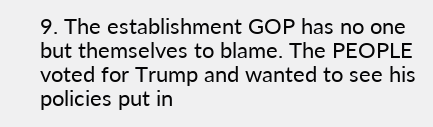9. The establishment GOP has no one but themselves to blame. The PEOPLE voted for Trump and wanted to see his policies put in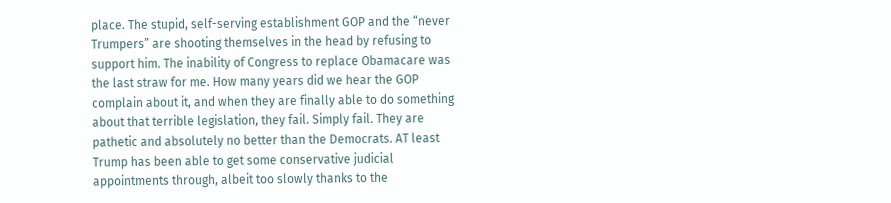place. The stupid, self-serving establishment GOP and the “never Trumpers” are shooting themselves in the head by refusing to support him. The inability of Congress to replace Obamacare was the last straw for me. How many years did we hear the GOP complain about it, and when they are finally able to do something about that terrible legislation, they fail. Simply fail. They are pathetic and absolutely no better than the Democrats. AT least Trump has been able to get some conservative judicial appointments through, albeit too slowly thanks to the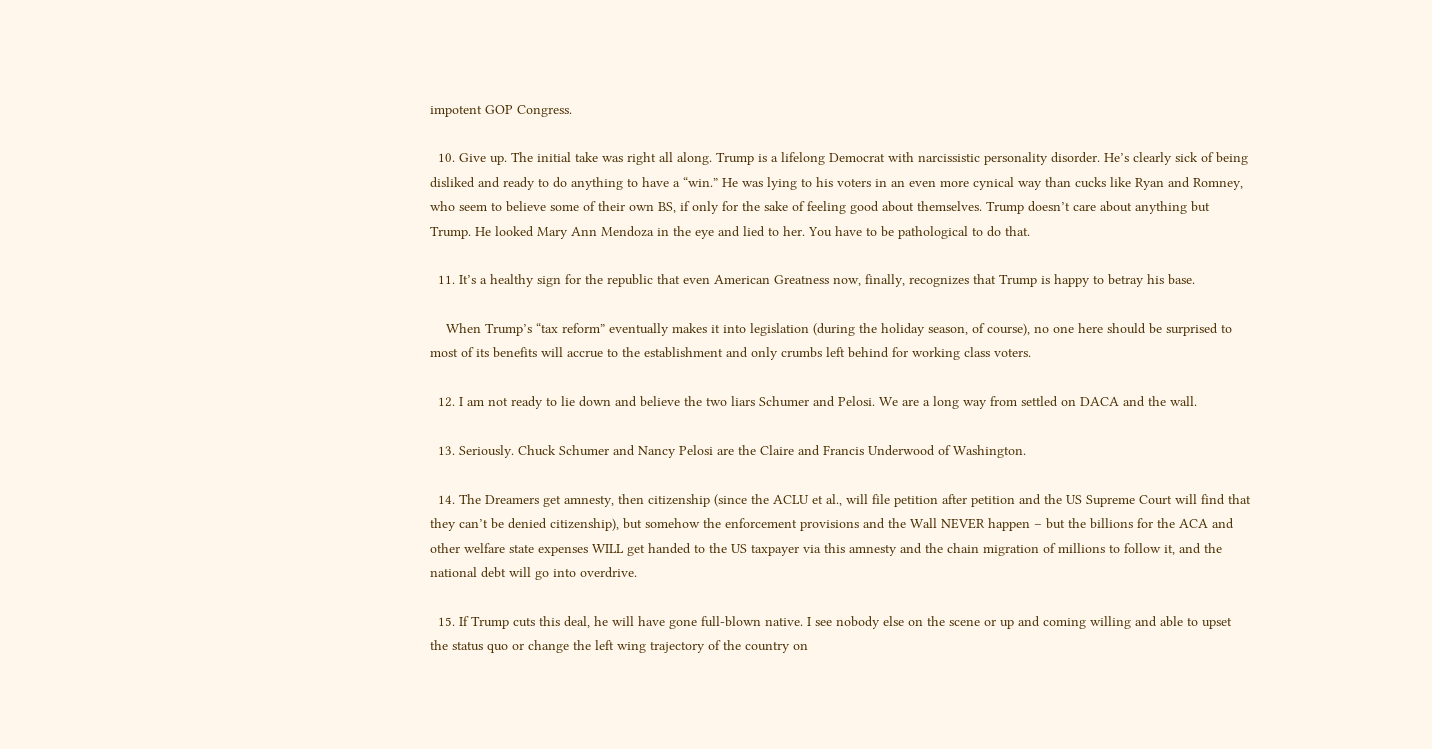impotent GOP Congress.

  10. Give up. The initial take was right all along. Trump is a lifelong Democrat with narcissistic personality disorder. He’s clearly sick of being disliked and ready to do anything to have a “win.” He was lying to his voters in an even more cynical way than cucks like Ryan and Romney, who seem to believe some of their own BS, if only for the sake of feeling good about themselves. Trump doesn’t care about anything but Trump. He looked Mary Ann Mendoza in the eye and lied to her. You have to be pathological to do that.

  11. It’s a healthy sign for the republic that even American Greatness now, finally, recognizes that Trump is happy to betray his base.

    When Trump’s “tax reform” eventually makes it into legislation (during the holiday season, of course), no one here should be surprised to most of its benefits will accrue to the establishment and only crumbs left behind for working class voters.

  12. I am not ready to lie down and believe the two liars Schumer and Pelosi. We are a long way from settled on DACA and the wall.

  13. Seriously. Chuck Schumer and Nancy Pelosi are the Claire and Francis Underwood of Washington.

  14. The Dreamers get amnesty, then citizenship (since the ACLU et al., will file petition after petition and the US Supreme Court will find that they can’t be denied citizenship), but somehow the enforcement provisions and the Wall NEVER happen – but the billions for the ACA and other welfare state expenses WILL get handed to the US taxpayer via this amnesty and the chain migration of millions to follow it, and the national debt will go into overdrive.

  15. If Trump cuts this deal, he will have gone full-blown native. I see nobody else on the scene or up and coming willing and able to upset the status quo or change the left wing trajectory of the country on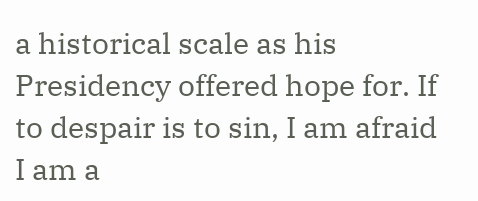a historical scale as his Presidency offered hope for. If to despair is to sin, I am afraid I am a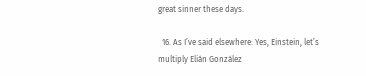great sinner these days.

  16. As I’ve said elsewhere: Yes, Einstein, let’s multiply Elián González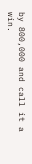by 800,000 and call it a win.